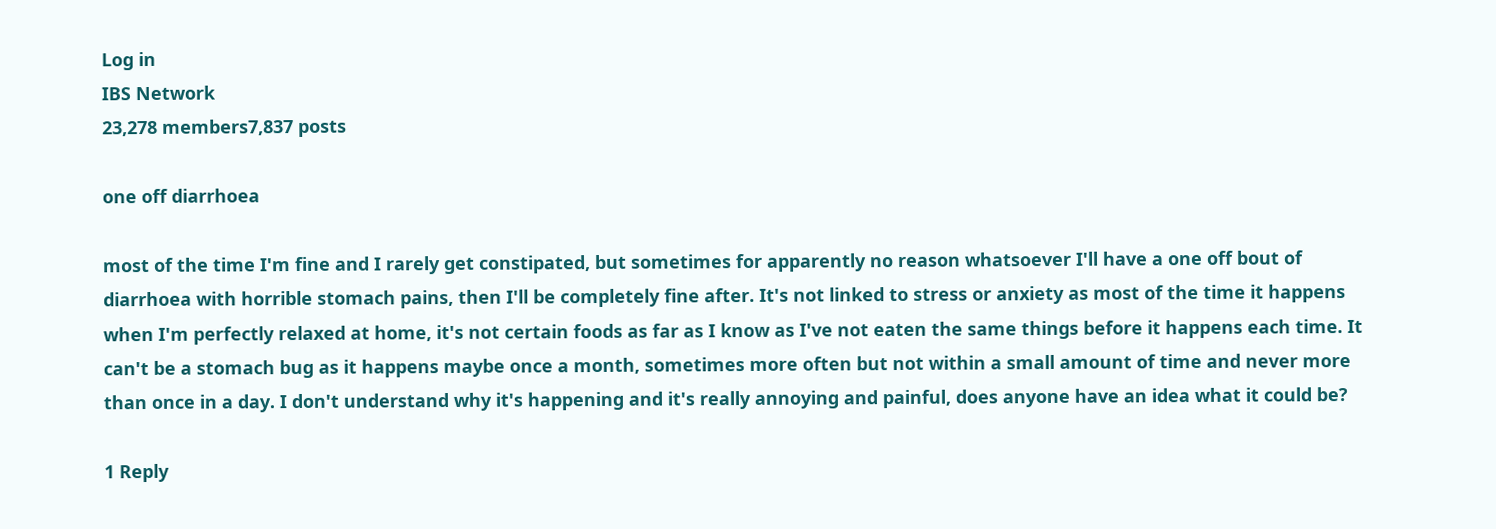Log in
IBS Network
23,278 members7,837 posts

one off diarrhoea

most of the time I'm fine and I rarely get constipated, but sometimes for apparently no reason whatsoever I'll have a one off bout of diarrhoea with horrible stomach pains, then I'll be completely fine after. It's not linked to stress or anxiety as most of the time it happens when I'm perfectly relaxed at home, it's not certain foods as far as I know as I've not eaten the same things before it happens each time. It can't be a stomach bug as it happens maybe once a month, sometimes more often but not within a small amount of time and never more than once in a day. I don't understand why it's happening and it's really annoying and painful, does anyone have an idea what it could be?

1 Reply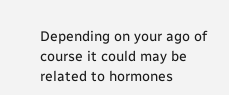Depending on your ago of course it could may be related to hormones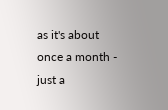as it's about once a month - just a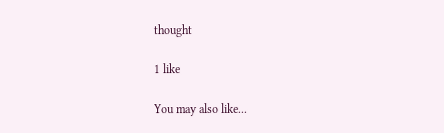thought

1 like

You may also like...